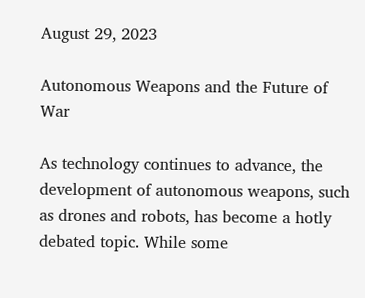August 29, 2023

Autonomous Weapons and the Future of War

As technology continues to advance, the development of autonomous weapons, such as drones and robots, has become a hotly debated topic. While some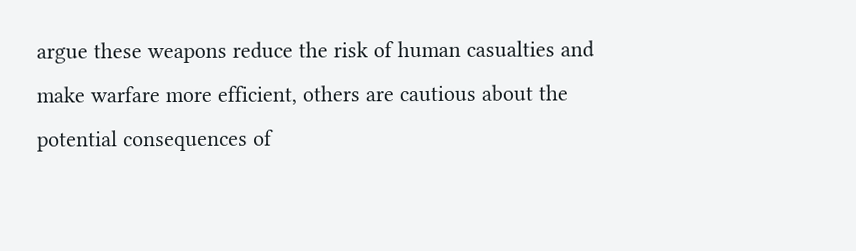argue these weapons reduce the risk of human casualties and make warfare more efficient, others are cautious about the potential consequences of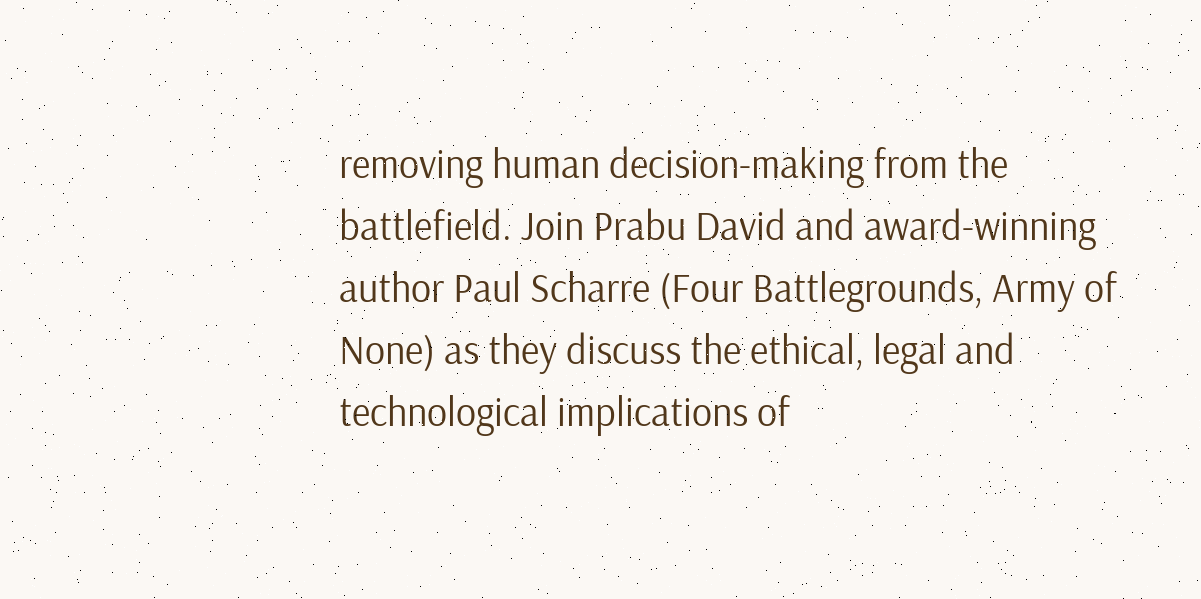removing human decision-making from the battlefield. Join Prabu David and award-winning author Paul Scharre (Four Battlegrounds, Army of None) as they discuss the ethical, legal and technological implications of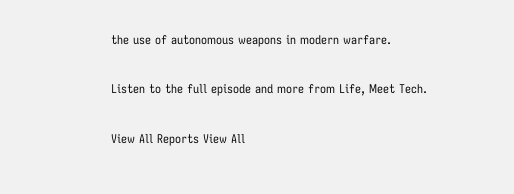the use of autonomous weapons in modern warfare.

Listen to the full episode and more from Life, Meet Tech.

View All Reports View All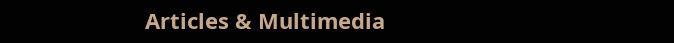Articles & Multimedia